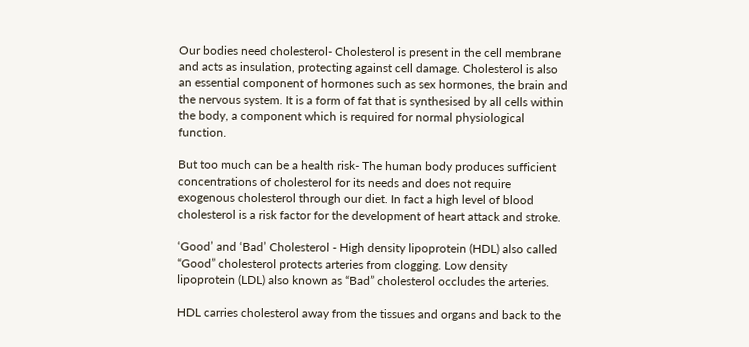Our bodies need cholesterol- Cholesterol is present in the cell membrane and acts as insulation, protecting against cell damage. Cholesterol is also an essential component of hormones such as sex hormones, the brain and the nervous system. It is a form of fat that is synthesised by all cells within the body, a component which is required for normal physiological function.

But too much can be a health risk- The human body produces sufficient concentrations of cholesterol for its needs and does not require exogenous cholesterol through our diet. In fact a high level of blood cholesterol is a risk factor for the development of heart attack and stroke.

‘Good’ and ‘Bad’ Cholesterol - High density lipoprotein (HDL) also called “Good” cholesterol protects arteries from clogging. Low density lipoprotein (LDL) also known as “Bad” cholesterol occludes the arteries.

HDL carries cholesterol away from the tissues and organs and back to the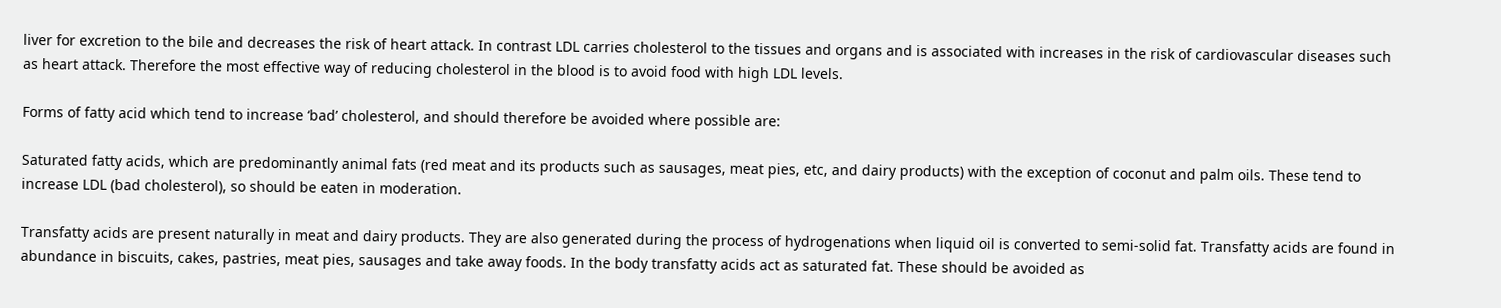liver for excretion to the bile and decreases the risk of heart attack. In contrast LDL carries cholesterol to the tissues and organs and is associated with increases in the risk of cardiovascular diseases such as heart attack. Therefore the most effective way of reducing cholesterol in the blood is to avoid food with high LDL levels.

Forms of fatty acid which tend to increase ‘bad’ cholesterol, and should therefore be avoided where possible are:

Saturated fatty acids, which are predominantly animal fats (red meat and its products such as sausages, meat pies, etc, and dairy products) with the exception of coconut and palm oils. These tend to increase LDL (bad cholesterol), so should be eaten in moderation.

Transfatty acids are present naturally in meat and dairy products. They are also generated during the process of hydrogenations when liquid oil is converted to semi-solid fat. Transfatty acids are found in abundance in biscuits, cakes, pastries, meat pies, sausages and take away foods. In the body transfatty acids act as saturated fat. These should be avoided as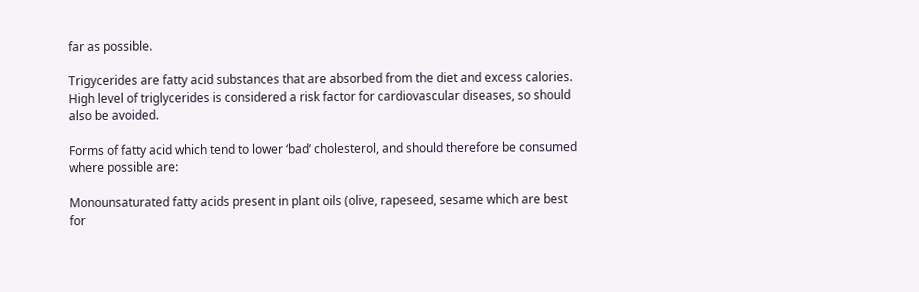far as possible.

Trigycerides are fatty acid substances that are absorbed from the diet and excess calories. High level of triglycerides is considered a risk factor for cardiovascular diseases, so should also be avoided.

Forms of fatty acid which tend to lower ‘bad’ cholesterol, and should therefore be consumed where possible are:

Monounsaturated fatty acids present in plant oils (olive, rapeseed, sesame which are best for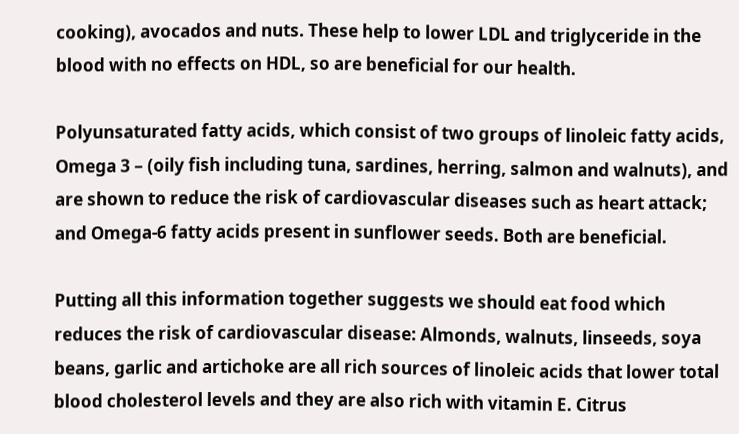cooking), avocados and nuts. These help to lower LDL and triglyceride in the blood with no effects on HDL, so are beneficial for our health.

Polyunsaturated fatty acids, which consist of two groups of linoleic fatty acids, Omega 3 – (oily fish including tuna, sardines, herring, salmon and walnuts), and are shown to reduce the risk of cardiovascular diseases such as heart attack; and Omega-6 fatty acids present in sunflower seeds. Both are beneficial.

Putting all this information together suggests we should eat food which reduces the risk of cardiovascular disease: Almonds, walnuts, linseeds, soya beans, garlic and artichoke are all rich sources of linoleic acids that lower total blood cholesterol levels and they are also rich with vitamin E. Citrus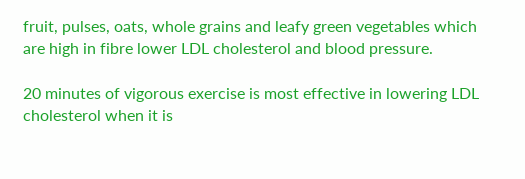fruit, pulses, oats, whole grains and leafy green vegetables which are high in fibre lower LDL cholesterol and blood pressure.

20 minutes of vigorous exercise is most effective in lowering LDL cholesterol when it is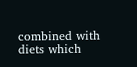combined with diets which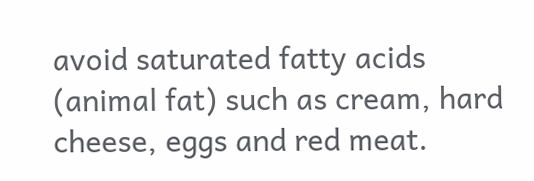avoid saturated fatty acids (animal fat) such as cream, hard cheese, eggs and red meat.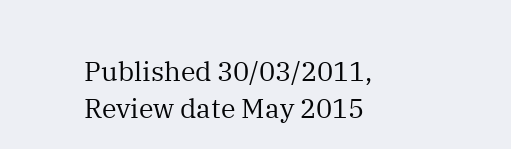Published 30/03/2011, Review date May 2015